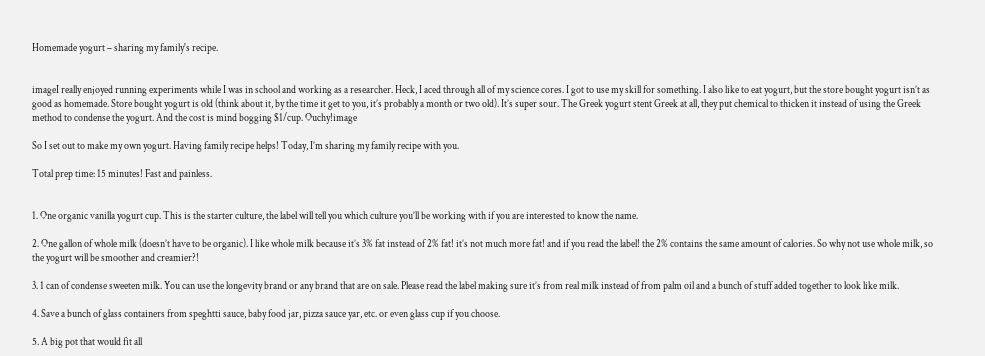Homemade yogurt – sharing my family's recipe.


imageI really enjoyed running experiments while I was in school and working as a researcher. Heck, I aced through all of my science cores. I got to use my skill for something. I also like to eat yogurt, but the store bought yogurt isn’t as good as homemade. Store bought yogurt is old (think about it, by the time it get to you, it’s probably a month or two old). It’s super sour. The Greek yogurt stent Greek at all, they put chemical to thicken it instead of using the Greek method to condense the yogurt. And the cost is mind bogging $1/cup. Ouchy!image

So I set out to make my own yogurt. Having family recipe helps! Today, I’m sharing my family recipe with you.

Total prep time: 15 minutes! Fast and painless.


1. One organic vanilla yogurt cup. This is the starter culture, the label will tell you which culture you’ll be working with if you are interested to know the name.

2. One gallon of whole milk (doesn’t have to be organic). I like whole milk because it’s 3% fat instead of 2% fat! it’s not much more fat! and if you read the label! the 2% contains the same amount of calories. So why not use whole milk, so the yogurt will be smoother and creamier?!

3. 1 can of condense sweeten milk. You can use the longevity brand or any brand that are on sale. Please read the label making sure it’s from real milk instead of from palm oil and a bunch of stuff added together to look like milk.

4. Save a bunch of glass containers from speghtti sauce, baby food jar, pizza sauce yar, etc. or even glass cup if you choose.

5. A big pot that would fit all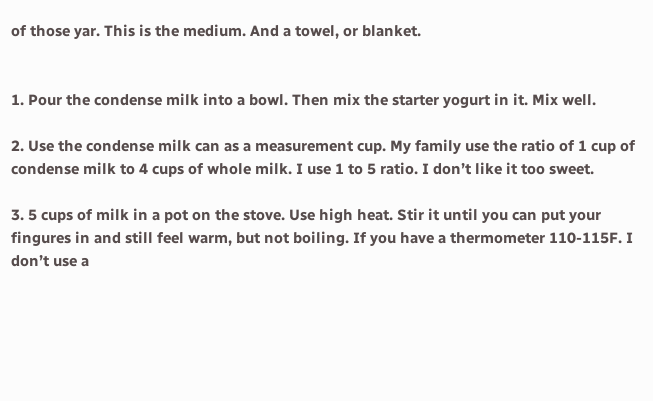of those yar. This is the medium. And a towel, or blanket.


1. Pour the condense milk into a bowl. Then mix the starter yogurt in it. Mix well.

2. Use the condense milk can as a measurement cup. My family use the ratio of 1 cup of condense milk to 4 cups of whole milk. I use 1 to 5 ratio. I don’t like it too sweet.

3. 5 cups of milk in a pot on the stove. Use high heat. Stir it until you can put your fingures in and still feel warm, but not boiling. If you have a thermometer 110-115F. I don’t use a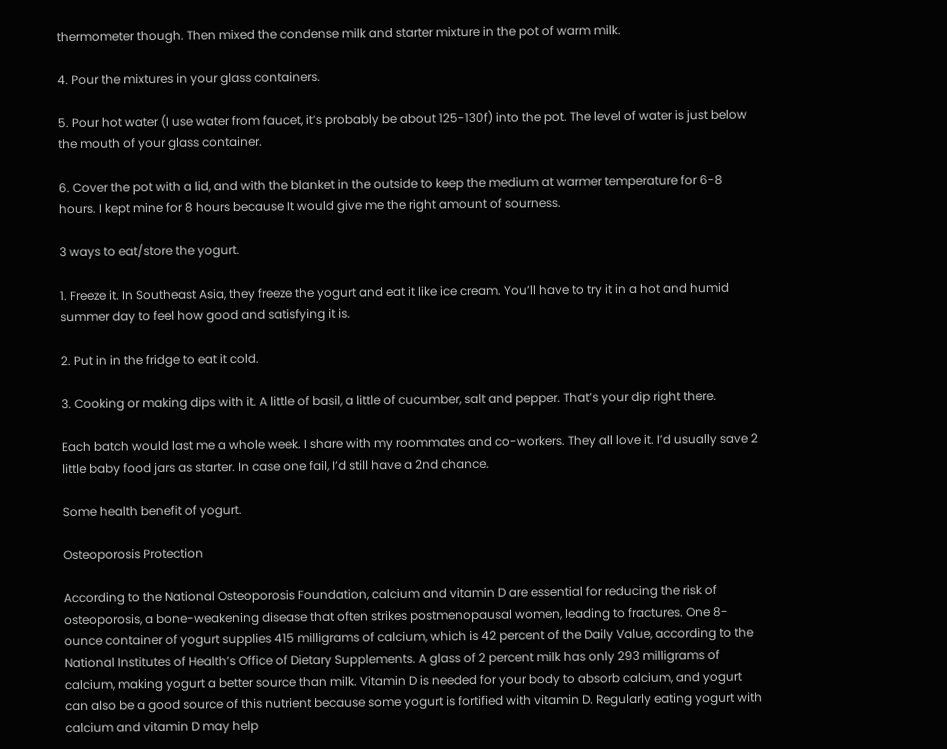thermometer though. Then mixed the condense milk and starter mixture in the pot of warm milk.

4. Pour the mixtures in your glass containers.

5. Pour hot water (I use water from faucet, it’s probably be about 125-130f) into the pot. The level of water is just below the mouth of your glass container.

6. Cover the pot with a lid, and with the blanket in the outside to keep the medium at warmer temperature for 6-8 hours. I kept mine for 8 hours because It would give me the right amount of sourness.

3 ways to eat/store the yogurt.

1. Freeze it. In Southeast Asia, they freeze the yogurt and eat it like ice cream. You’ll have to try it in a hot and humid summer day to feel how good and satisfying it is.

2. Put in in the fridge to eat it cold.

3. Cooking or making dips with it. A little of basil, a little of cucumber, salt and pepper. That’s your dip right there.

Each batch would last me a whole week. I share with my roommates and co-workers. They all love it. I’d usually save 2 little baby food jars as starter. In case one fail, I’d still have a 2nd chance.

Some health benefit of yogurt.

Osteoporosis Protection

According to the National Osteoporosis Foundation, calcium and vitamin D are essential for reducing the risk of osteoporosis, a bone-weakening disease that often strikes postmenopausal women, leading to fractures. One 8-ounce container of yogurt supplies 415 milligrams of calcium, which is 42 percent of the Daily Value, according to the National Institutes of Health’s Office of Dietary Supplements. A glass of 2 percent milk has only 293 milligrams of calcium, making yogurt a better source than milk. Vitamin D is needed for your body to absorb calcium, and yogurt can also be a good source of this nutrient because some yogurt is fortified with vitamin D. Regularly eating yogurt with calcium and vitamin D may help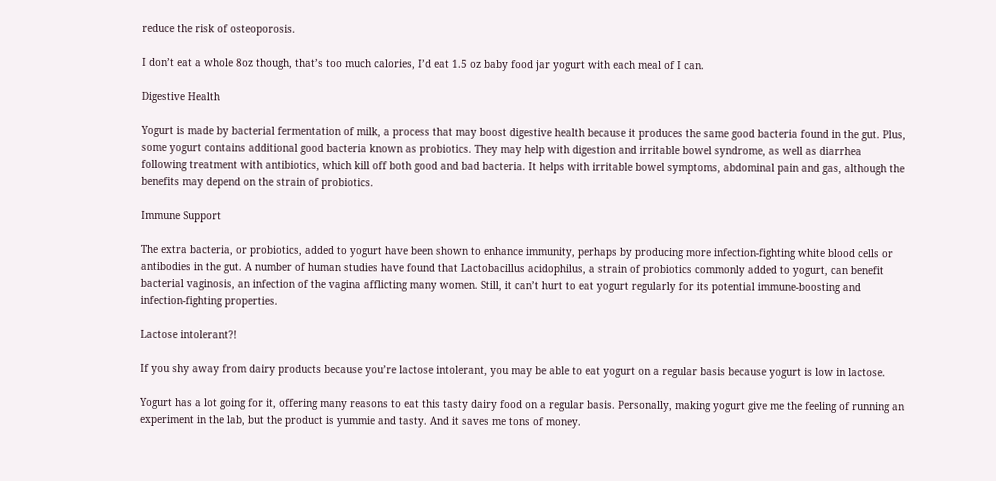reduce the risk of osteoporosis.

I don’t eat a whole 8oz though, that’s too much calories, I’d eat 1.5 oz baby food jar yogurt with each meal of I can.

Digestive Health

Yogurt is made by bacterial fermentation of milk, a process that may boost digestive health because it produces the same good bacteria found in the gut. Plus, some yogurt contains additional good bacteria known as probiotics. They may help with digestion and irritable bowel syndrome, as well as diarrhea following treatment with antibiotics, which kill off both good and bad bacteria. It helps with irritable bowel symptoms, abdominal pain and gas, although the benefits may depend on the strain of probiotics.

Immune Support

The extra bacteria, or probiotics, added to yogurt have been shown to enhance immunity, perhaps by producing more infection-fighting white blood cells or antibodies in the gut. A number of human studies have found that Lactobacillus acidophilus, a strain of probiotics commonly added to yogurt, can benefit bacterial vaginosis, an infection of the vagina afflicting many women. Still, it can’t hurt to eat yogurt regularly for its potential immune-boosting and infection-fighting properties.

Lactose intolerant?!

If you shy away from dairy products because you’re lactose intolerant, you may be able to eat yogurt on a regular basis because yogurt is low in lactose.

Yogurt has a lot going for it, offering many reasons to eat this tasty dairy food on a regular basis. Personally, making yogurt give me the feeling of running an experiment in the lab, but the product is yummie and tasty. And it saves me tons of money.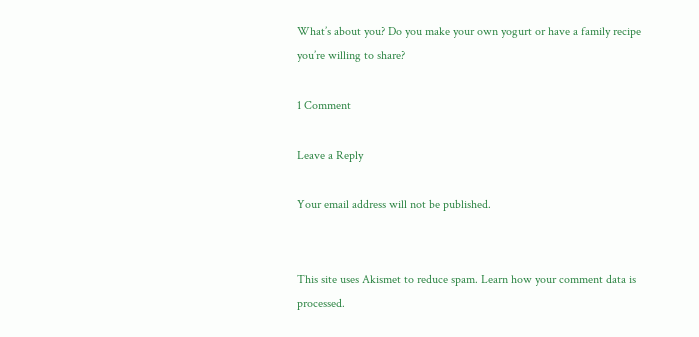What’s about you? Do you make your own yogurt or have a family recipe you’re willing to share?

1 Comment

Leave a Reply

Your email address will not be published.


This site uses Akismet to reduce spam. Learn how your comment data is processed.